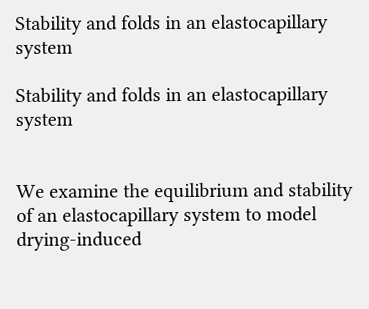Stability and folds in an elastocapillary system

Stability and folds in an elastocapillary system


We examine the equilibrium and stability of an elastocapillary system to model drying-induced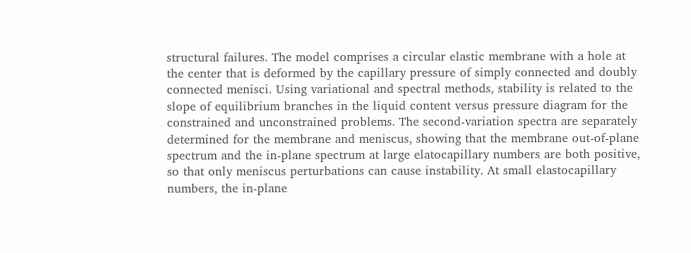structural failures. The model comprises a circular elastic membrane with a hole at the center that is deformed by the capillary pressure of simply connected and doubly connected menisci. Using variational and spectral methods, stability is related to the slope of equilibrium branches in the liquid content versus pressure diagram for the constrained and unconstrained problems. The second-variation spectra are separately determined for the membrane and meniscus, showing that the membrane out-of-plane spectrum and the in-plane spectrum at large elatocapillary numbers are both positive, so that only meniscus perturbations can cause instability. At small elastocapillary numbers, the in-plane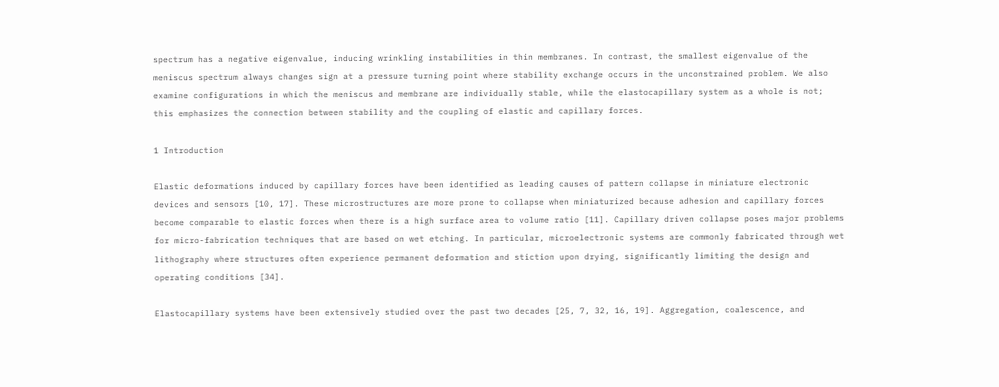spectrum has a negative eigenvalue, inducing wrinkling instabilities in thin membranes. In contrast, the smallest eigenvalue of the meniscus spectrum always changes sign at a pressure turning point where stability exchange occurs in the unconstrained problem. We also examine configurations in which the meniscus and membrane are individually stable, while the elastocapillary system as a whole is not; this emphasizes the connection between stability and the coupling of elastic and capillary forces.

1 Introduction

Elastic deformations induced by capillary forces have been identified as leading causes of pattern collapse in miniature electronic devices and sensors [10, 17]. These microstructures are more prone to collapse when miniaturized because adhesion and capillary forces become comparable to elastic forces when there is a high surface area to volume ratio [11]. Capillary driven collapse poses major problems for micro-fabrication techniques that are based on wet etching. In particular, microelectronic systems are commonly fabricated through wet lithography where structures often experience permanent deformation and stiction upon drying, significantly limiting the design and operating conditions [34].

Elastocapillary systems have been extensively studied over the past two decades [25, 7, 32, 16, 19]. Aggregation, coalescence, and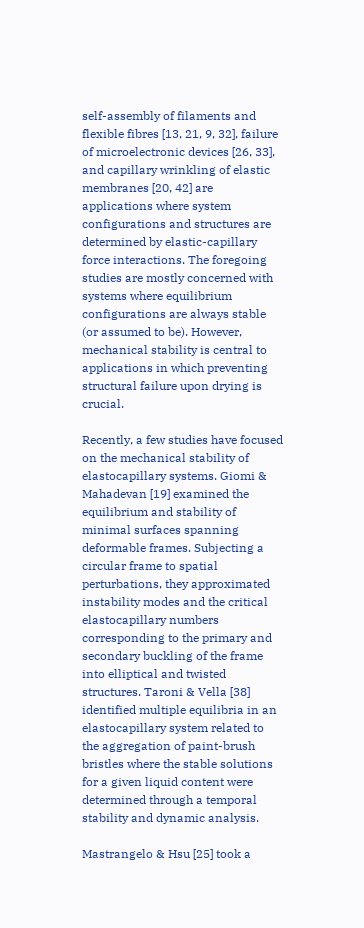self-assembly of filaments and flexible fibres [13, 21, 9, 32], failure of microelectronic devices [26, 33], and capillary wrinkling of elastic membranes [20, 42] are applications where system configurations and structures are determined by elastic-capillary force interactions. The foregoing studies are mostly concerned with systems where equilibrium configurations are always stable (or assumed to be). However, mechanical stability is central to applications in which preventing structural failure upon drying is crucial.

Recently, a few studies have focused on the mechanical stability of elastocapillary systems. Giomi & Mahadevan [19] examined the equilibrium and stability of minimal surfaces spanning deformable frames. Subjecting a circular frame to spatial perturbations, they approximated instability modes and the critical elastocapillary numbers corresponding to the primary and secondary buckling of the frame into elliptical and twisted structures. Taroni & Vella [38] identified multiple equilibria in an elastocapillary system related to the aggregation of paint-brush bristles where the stable solutions for a given liquid content were determined through a temporal stability and dynamic analysis.

Mastrangelo & Hsu [25] took a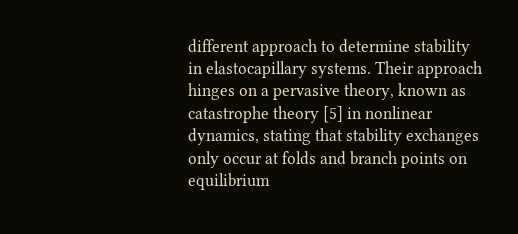different approach to determine stability in elastocapillary systems. Their approach hinges on a pervasive theory, known as catastrophe theory [5] in nonlinear dynamics, stating that stability exchanges only occur at folds and branch points on equilibrium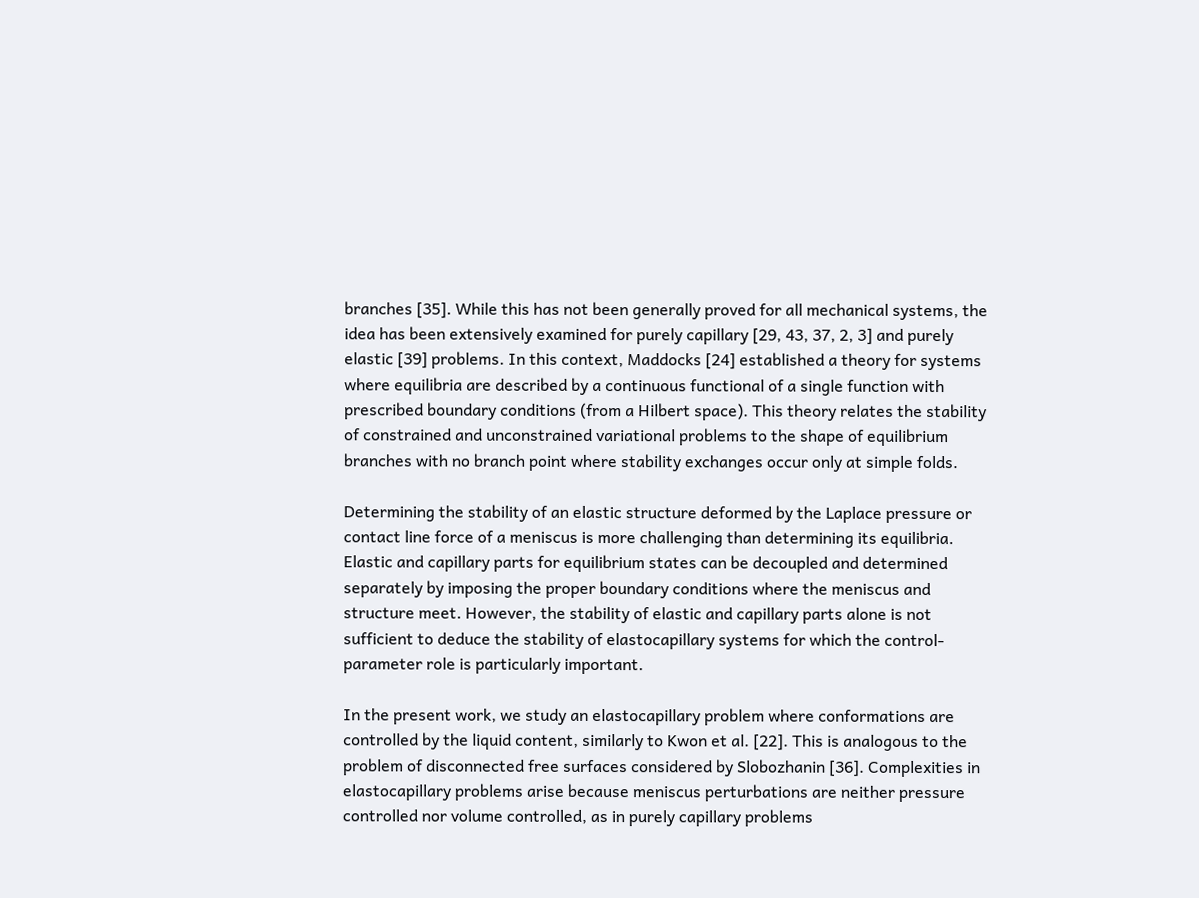branches [35]. While this has not been generally proved for all mechanical systems, the idea has been extensively examined for purely capillary [29, 43, 37, 2, 3] and purely elastic [39] problems. In this context, Maddocks [24] established a theory for systems where equilibria are described by a continuous functional of a single function with prescribed boundary conditions (from a Hilbert space). This theory relates the stability of constrained and unconstrained variational problems to the shape of equilibrium branches with no branch point where stability exchanges occur only at simple folds.

Determining the stability of an elastic structure deformed by the Laplace pressure or contact line force of a meniscus is more challenging than determining its equilibria. Elastic and capillary parts for equilibrium states can be decoupled and determined separately by imposing the proper boundary conditions where the meniscus and structure meet. However, the stability of elastic and capillary parts alone is not sufficient to deduce the stability of elastocapillary systems for which the control-parameter role is particularly important.

In the present work, we study an elastocapillary problem where conformations are controlled by the liquid content, similarly to Kwon et al. [22]. This is analogous to the problem of disconnected free surfaces considered by Slobozhanin [36]. Complexities in elastocapillary problems arise because meniscus perturbations are neither pressure controlled nor volume controlled, as in purely capillary problems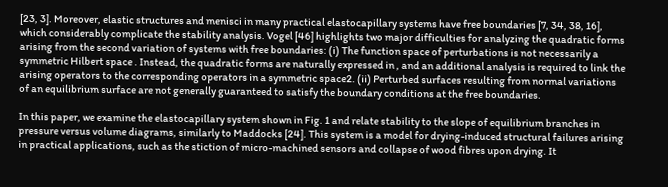[23, 3]. Moreover, elastic structures and menisci in many practical elastocapillary systems have free boundaries [7, 34, 38, 16], which considerably complicate the stability analysis. Vogel [46] highlights two major difficulties for analyzing the quadratic forms arising from the second variation of systems with free boundaries: (i) The function space of perturbations is not necessarily a symmetric Hilbert space . Instead, the quadratic forms are naturally expressed in , and an additional analysis is required to link the arising operators to the corresponding operators in a symmetric space2. (ii) Perturbed surfaces resulting from normal variations of an equilibrium surface are not generally guaranteed to satisfy the boundary conditions at the free boundaries.

In this paper, we examine the elastocapillary system shown in Fig. 1 and relate stability to the slope of equilibrium branches in pressure versus volume diagrams, similarly to Maddocks [24]. This system is a model for drying-induced structural failures arising in practical applications, such as the stiction of micro-machined sensors and collapse of wood fibres upon drying. It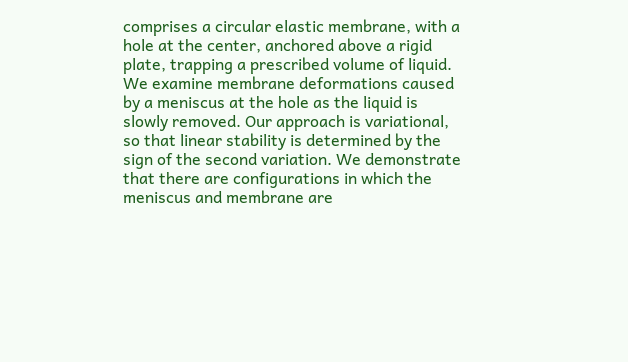comprises a circular elastic membrane, with a hole at the center, anchored above a rigid plate, trapping a prescribed volume of liquid. We examine membrane deformations caused by a meniscus at the hole as the liquid is slowly removed. Our approach is variational, so that linear stability is determined by the sign of the second variation. We demonstrate that there are configurations in which the meniscus and membrane are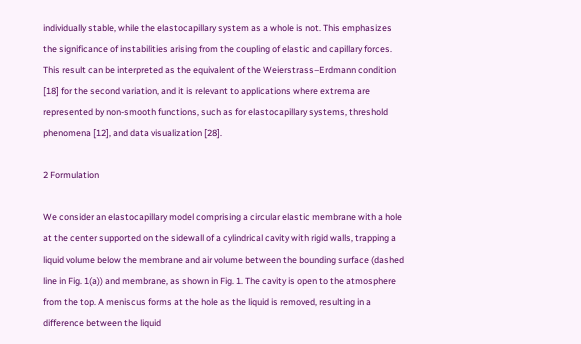individually stable, while the elastocapillary system as a whole is not. This emphasizes the significance of instabilities arising from the coupling of elastic and capillary forces. This result can be interpreted as the equivalent of the Weierstrass–Erdmann condition [18] for the second variation, and it is relevant to applications where extrema are represented by non-smooth functions, such as for elastocapillary systems, threshold phenomena [12], and data visualization [28].

2 Formulation

We consider an elastocapillary model comprising a circular elastic membrane with a hole at the center supported on the sidewall of a cylindrical cavity with rigid walls, trapping a liquid volume below the membrane and air volume between the bounding surface (dashed line in Fig. 1(a)) and membrane, as shown in Fig. 1. The cavity is open to the atmosphere from the top. A meniscus forms at the hole as the liquid is removed, resulting in a difference between the liquid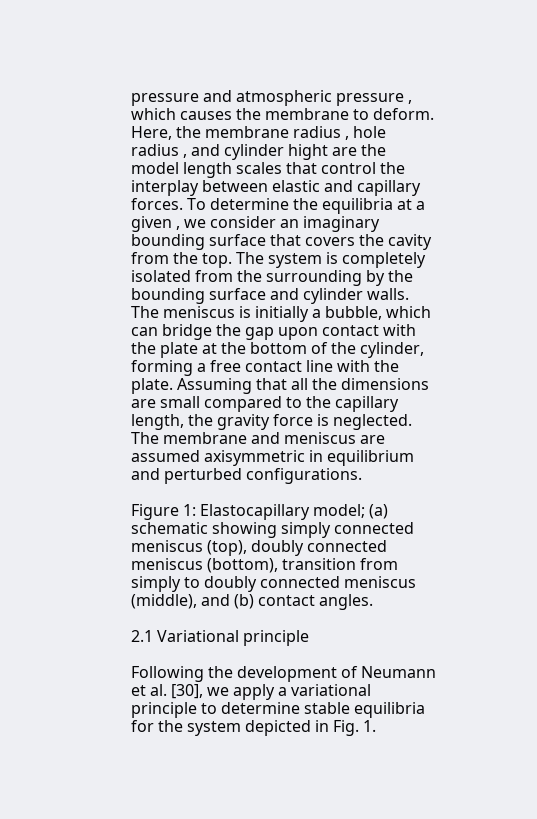pressure and atmospheric pressure , which causes the membrane to deform. Here, the membrane radius , hole radius , and cylinder hight are the model length scales that control the interplay between elastic and capillary forces. To determine the equilibria at a given , we consider an imaginary bounding surface that covers the cavity from the top. The system is completely isolated from the surrounding by the bounding surface and cylinder walls. The meniscus is initially a bubble, which can bridge the gap upon contact with the plate at the bottom of the cylinder, forming a free contact line with the plate. Assuming that all the dimensions are small compared to the capillary length, the gravity force is neglected. The membrane and meniscus are assumed axisymmetric in equilibrium and perturbed configurations.

Figure 1: Elastocapillary model; (a) schematic showing simply connected meniscus (top), doubly connected meniscus (bottom), transition from simply to doubly connected meniscus (middle), and (b) contact angles.

2.1 Variational principle

Following the development of Neumann et al. [30], we apply a variational principle to determine stable equilibria for the system depicted in Fig. 1.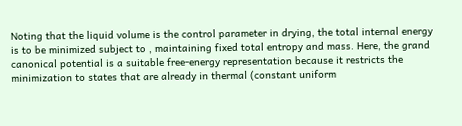Noting that the liquid volume is the control parameter in drying, the total internal energy is to be minimized subject to , maintaining fixed total entropy and mass. Here, the grand canonical potential is a suitable free-energy representation because it restricts the minimization to states that are already in thermal (constant uniform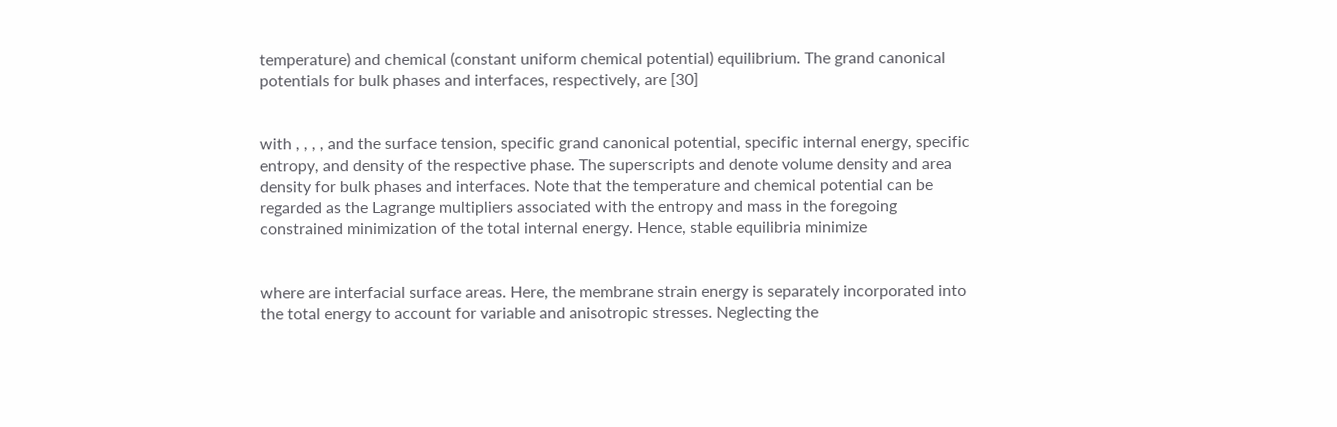temperature) and chemical (constant uniform chemical potential) equilibrium. The grand canonical potentials for bulk phases and interfaces, respectively, are [30]


with , , , , and the surface tension, specific grand canonical potential, specific internal energy, specific entropy, and density of the respective phase. The superscripts and denote volume density and area density for bulk phases and interfaces. Note that the temperature and chemical potential can be regarded as the Lagrange multipliers associated with the entropy and mass in the foregoing constrained minimization of the total internal energy. Hence, stable equilibria minimize


where are interfacial surface areas. Here, the membrane strain energy is separately incorporated into the total energy to account for variable and anisotropic stresses. Neglecting the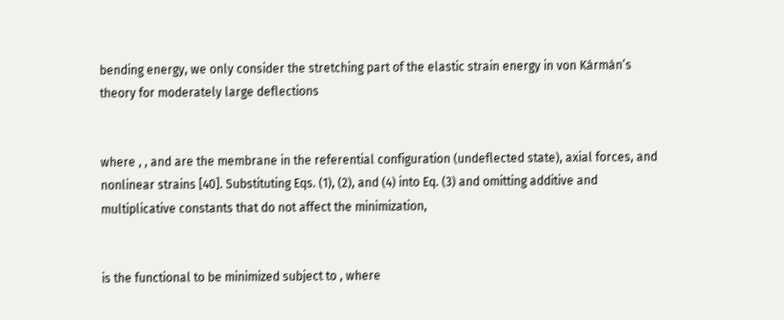bending energy, we only consider the stretching part of the elastic strain energy in von Kármán’s theory for moderately large deflections


where , , and are the membrane in the referential configuration (undeflected state), axial forces, and nonlinear strains [40]. Substituting Eqs. (1), (2), and (4) into Eq. (3) and omitting additive and multiplicative constants that do not affect the minimization,


is the functional to be minimized subject to , where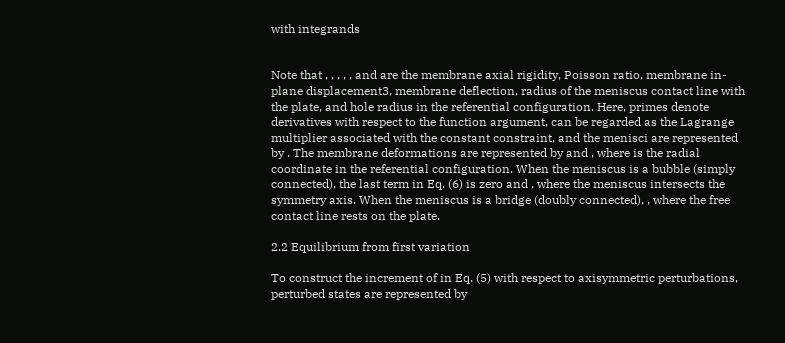with integrands


Note that , , , , , and are the membrane axial rigidity, Poisson ratio, membrane in-plane displacement3, membrane deflection, radius of the meniscus contact line with the plate, and hole radius in the referential configuration. Here, primes denote derivatives with respect to the function argument, can be regarded as the Lagrange multiplier associated with the constant constraint, and the menisci are represented by . The membrane deformations are represented by and , where is the radial coordinate in the referential configuration. When the meniscus is a bubble (simply connected), the last term in Eq. (6) is zero and , where the meniscus intersects the symmetry axis. When the meniscus is a bridge (doubly connected), , where the free contact line rests on the plate.

2.2 Equilibrium from first variation

To construct the increment of in Eq. (5) with respect to axisymmetric perturbations, perturbed states are represented by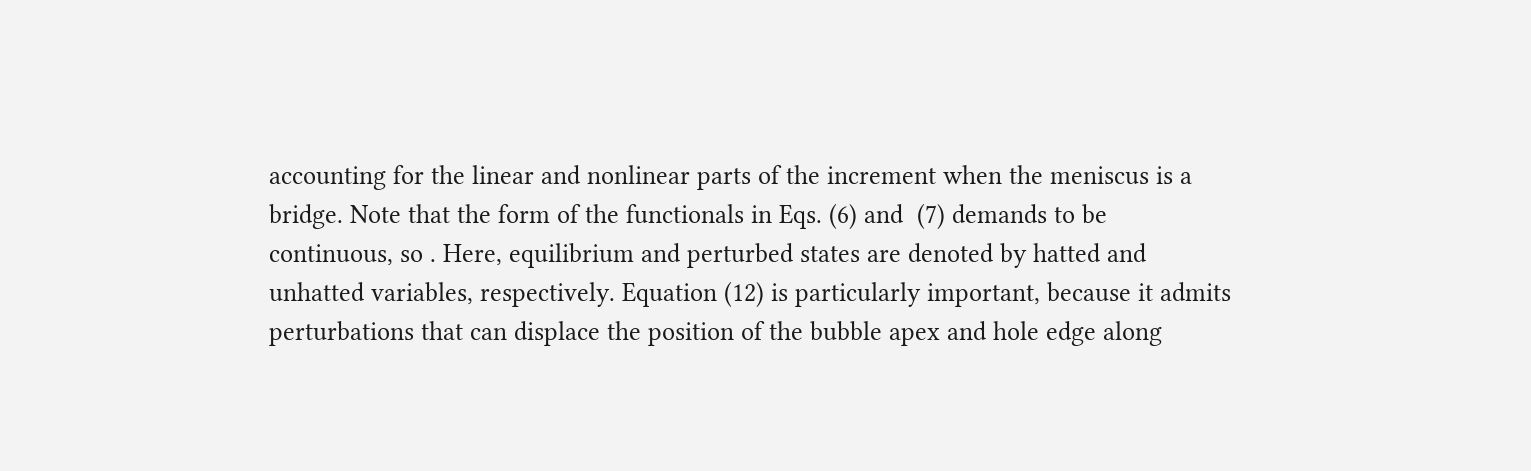accounting for the linear and nonlinear parts of the increment when the meniscus is a bridge. Note that the form of the functionals in Eqs. (6) and  (7) demands to be continuous, so . Here, equilibrium and perturbed states are denoted by hatted and unhatted variables, respectively. Equation (12) is particularly important, because it admits perturbations that can displace the position of the bubble apex and hole edge along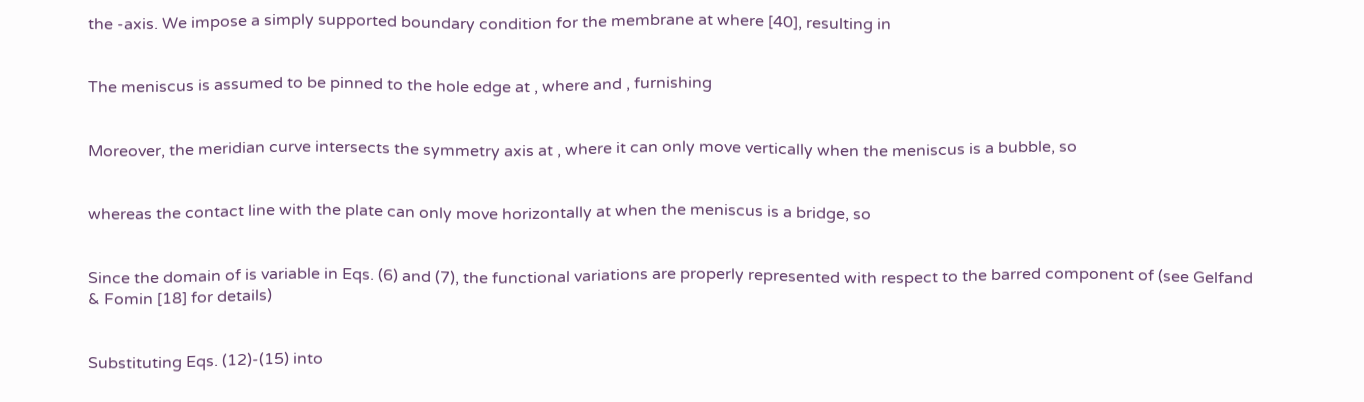the -axis. We impose a simply supported boundary condition for the membrane at where [40], resulting in


The meniscus is assumed to be pinned to the hole edge at , where and , furnishing


Moreover, the meridian curve intersects the symmetry axis at , where it can only move vertically when the meniscus is a bubble, so


whereas the contact line with the plate can only move horizontally at when the meniscus is a bridge, so


Since the domain of is variable in Eqs. (6) and (7), the functional variations are properly represented with respect to the barred component of (see Gelfand & Fomin [18] for details)


Substituting Eqs. (12)-(15) into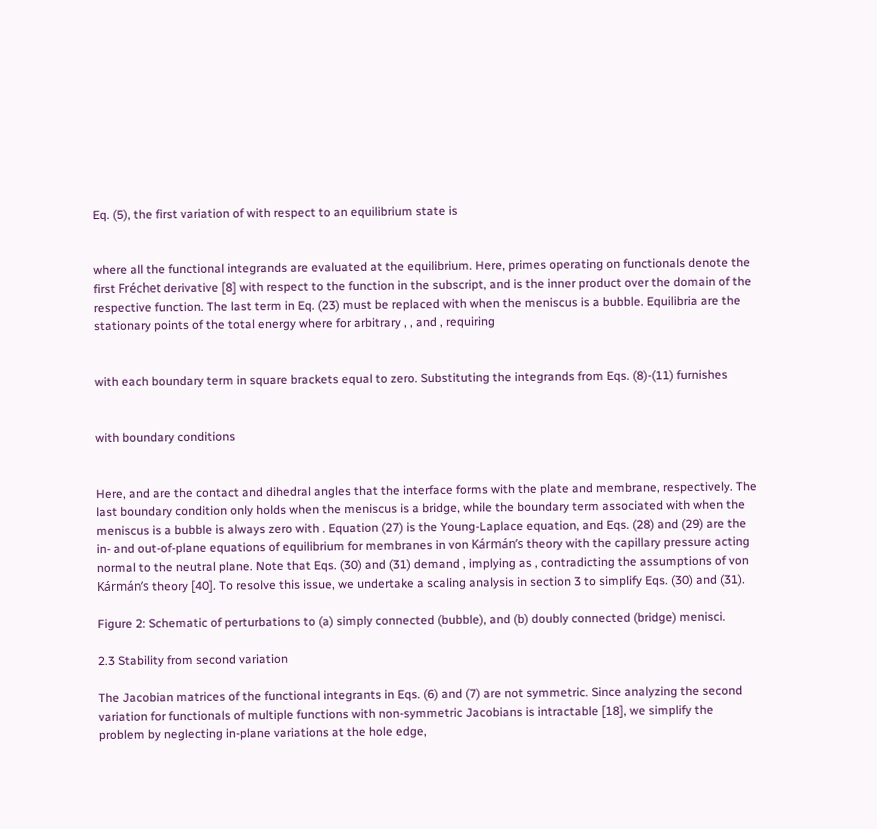Eq. (5), the first variation of with respect to an equilibrium state is


where all the functional integrands are evaluated at the equilibrium. Here, primes operating on functionals denote the first Fréchet derivative [8] with respect to the function in the subscript, and is the inner product over the domain of the respective function. The last term in Eq. (23) must be replaced with when the meniscus is a bubble. Equilibria are the stationary points of the total energy where for arbitrary , , and , requiring


with each boundary term in square brackets equal to zero. Substituting the integrands from Eqs. (8)-(11) furnishes


with boundary conditions


Here, and are the contact and dihedral angles that the interface forms with the plate and membrane, respectively. The last boundary condition only holds when the meniscus is a bridge, while the boundary term associated with when the meniscus is a bubble is always zero with . Equation (27) is the Young-Laplace equation, and Eqs. (28) and (29) are the in- and out-of-plane equations of equilibrium for membranes in von Kármán’s theory with the capillary pressure acting normal to the neutral plane. Note that Eqs. (30) and (31) demand , implying as , contradicting the assumptions of von Kármán’s theory [40]. To resolve this issue, we undertake a scaling analysis in section 3 to simplify Eqs. (30) and (31).

Figure 2: Schematic of perturbations to (a) simply connected (bubble), and (b) doubly connected (bridge) menisci.

2.3 Stability from second variation

The Jacobian matrices of the functional integrants in Eqs. (6) and (7) are not symmetric. Since analyzing the second variation for functionals of multiple functions with non-symmetric Jacobians is intractable [18], we simplify the problem by neglecting in-plane variations at the hole edge,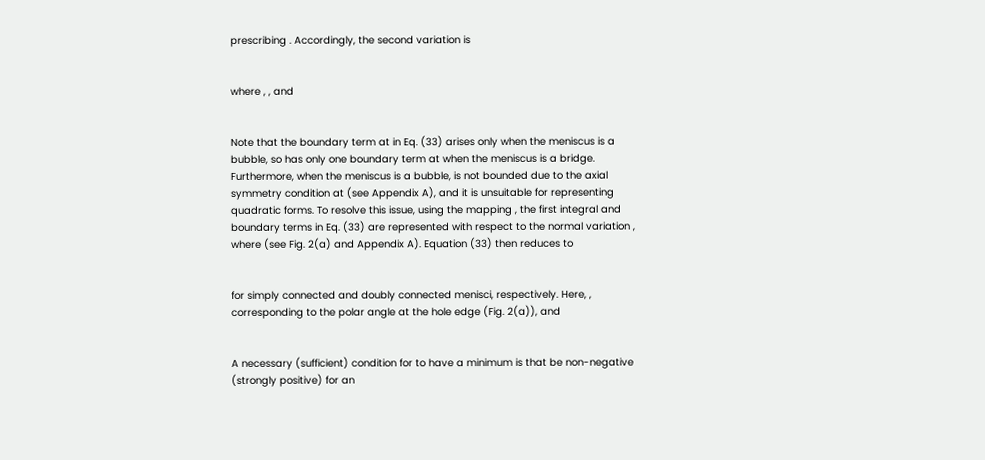prescribing . Accordingly, the second variation is


where , , and


Note that the boundary term at in Eq. (33) arises only when the meniscus is a bubble, so has only one boundary term at when the meniscus is a bridge. Furthermore, when the meniscus is a bubble, is not bounded due to the axial symmetry condition at (see Appendix A), and it is unsuitable for representing quadratic forms. To resolve this issue, using the mapping , the first integral and boundary terms in Eq. (33) are represented with respect to the normal variation , where (see Fig. 2(a) and Appendix A). Equation (33) then reduces to


for simply connected and doubly connected menisci, respectively. Here, , corresponding to the polar angle at the hole edge (Fig. 2(a)), and


A necessary (sufficient) condition for to have a minimum is that be non-negative (strongly positive) for an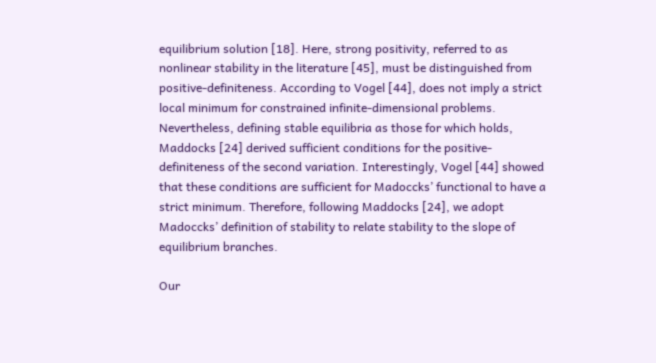equilibrium solution [18]. Here, strong positivity, referred to as nonlinear stability in the literature [45], must be distinguished from positive-definiteness. According to Vogel [44], does not imply a strict local minimum for constrained infinite-dimensional problems. Nevertheless, defining stable equilibria as those for which holds, Maddocks [24] derived sufficient conditions for the positive-definiteness of the second variation. Interestingly, Vogel [44] showed that these conditions are sufficient for Madoccks’ functional to have a strict minimum. Therefore, following Maddocks [24], we adopt Madoccks’ definition of stability to relate stability to the slope of equilibrium branches.

Our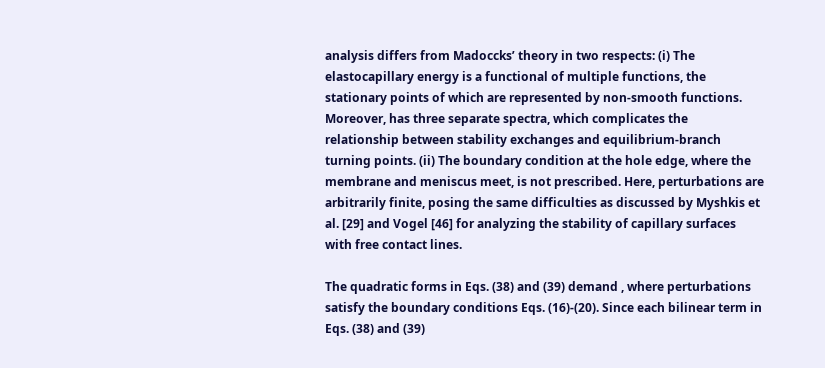analysis differs from Madoccks’ theory in two respects: (i) The elastocapillary energy is a functional of multiple functions, the stationary points of which are represented by non-smooth functions. Moreover, has three separate spectra, which complicates the relationship between stability exchanges and equilibrium-branch turning points. (ii) The boundary condition at the hole edge, where the membrane and meniscus meet, is not prescribed. Here, perturbations are arbitrarily finite, posing the same difficulties as discussed by Myshkis et al. [29] and Vogel [46] for analyzing the stability of capillary surfaces with free contact lines.

The quadratic forms in Eqs. (38) and (39) demand , where perturbations satisfy the boundary conditions Eqs. (16)-(20). Since each bilinear term in Eqs. (38) and (39)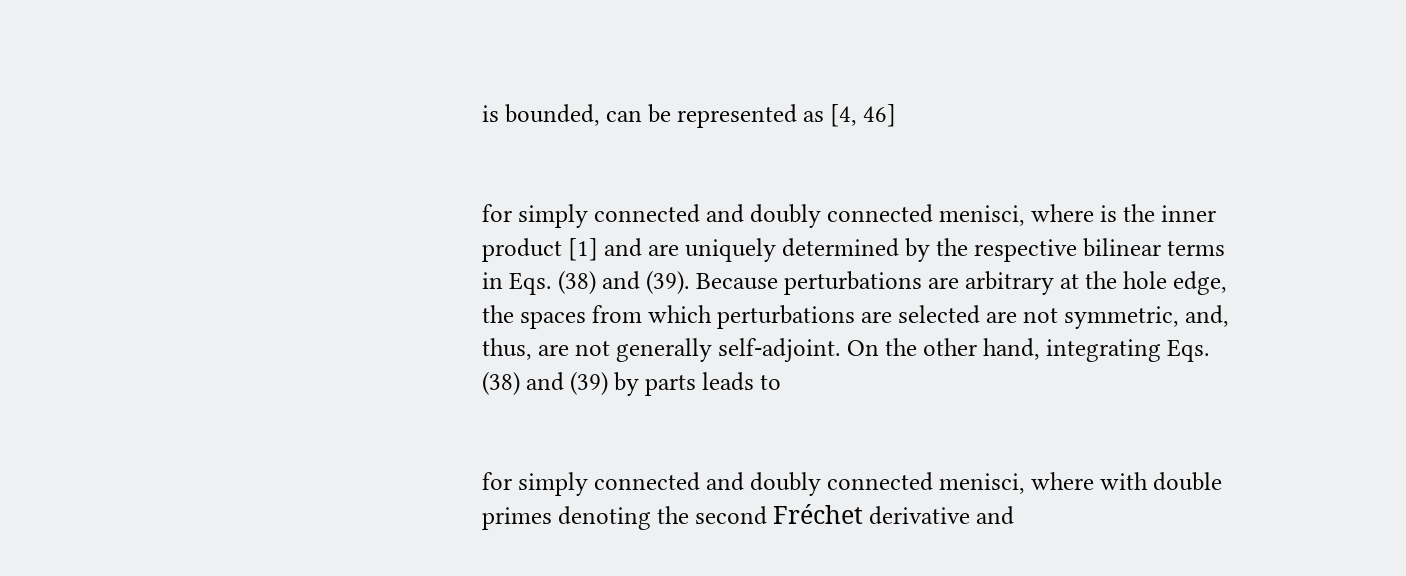is bounded, can be represented as [4, 46]


for simply connected and doubly connected menisci, where is the inner product [1] and are uniquely determined by the respective bilinear terms in Eqs. (38) and (39). Because perturbations are arbitrary at the hole edge, the spaces from which perturbations are selected are not symmetric, and, thus, are not generally self-adjoint. On the other hand, integrating Eqs. (38) and (39) by parts leads to


for simply connected and doubly connected menisci, where with double primes denoting the second Fréchet derivative and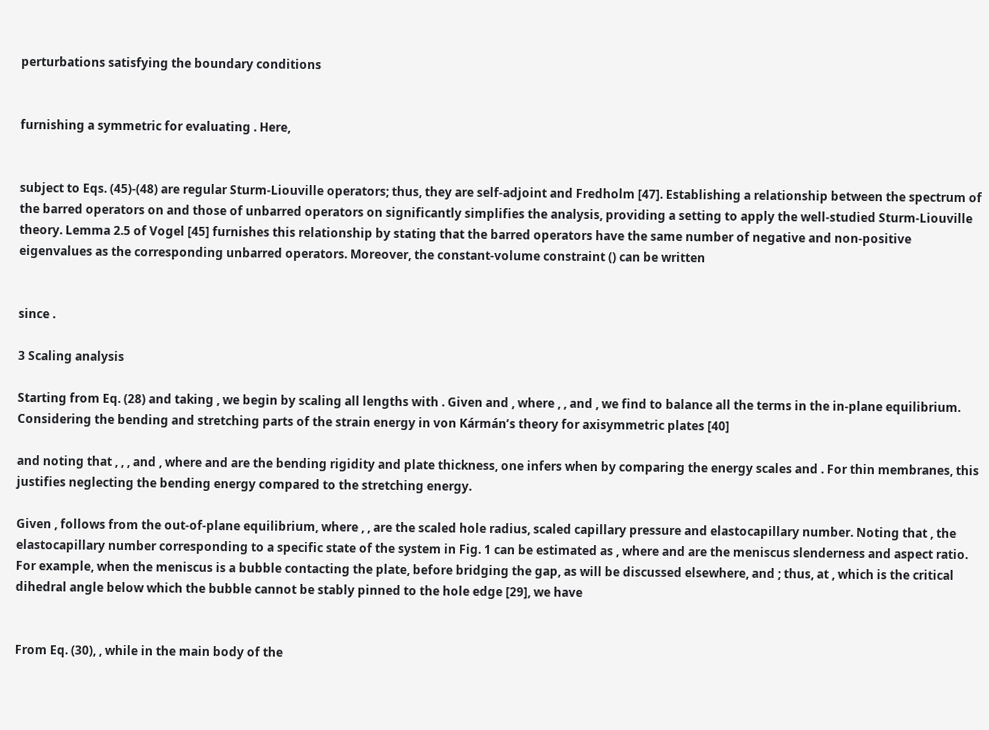perturbations satisfying the boundary conditions


furnishing a symmetric for evaluating . Here,


subject to Eqs. (45)-(48) are regular Sturm-Liouville operators; thus, they are self-adjoint and Fredholm [47]. Establishing a relationship between the spectrum of the barred operators on and those of unbarred operators on significantly simplifies the analysis, providing a setting to apply the well-studied Sturm-Liouville theory. Lemma 2.5 of Vogel [45] furnishes this relationship by stating that the barred operators have the same number of negative and non-positive eigenvalues as the corresponding unbarred operators. Moreover, the constant-volume constraint () can be written


since .

3 Scaling analysis

Starting from Eq. (28) and taking , we begin by scaling all lengths with . Given and , where , , and , we find to balance all the terms in the in-plane equilibrium. Considering the bending and stretching parts of the strain energy in von Kármán’s theory for axisymmetric plates [40]

and noting that , , , and , where and are the bending rigidity and plate thickness, one infers when by comparing the energy scales and . For thin membranes, this justifies neglecting the bending energy compared to the stretching energy.

Given , follows from the out-of-plane equilibrium, where , , are the scaled hole radius, scaled capillary pressure and elastocapillary number. Noting that , the elastocapillary number corresponding to a specific state of the system in Fig. 1 can be estimated as , where and are the meniscus slenderness and aspect ratio. For example, when the meniscus is a bubble contacting the plate, before bridging the gap, as will be discussed elsewhere, and ; thus, at , which is the critical dihedral angle below which the bubble cannot be stably pinned to the hole edge [29], we have


From Eq. (30), , while in the main body of the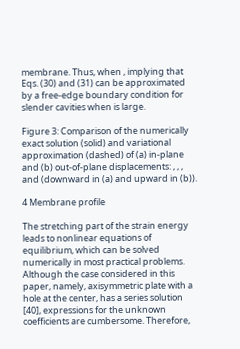membrane. Thus, when , implying that Eqs. (30) and (31) can be approximated by a free-edge boundary condition for slender cavities when is large.

Figure 3: Comparison of the numerically exact solution (solid) and variational approximation (dashed) of (a) in-plane and (b) out-of-plane displacements: , , , and (downward in (a) and upward in (b)).

4 Membrane profile

The stretching part of the strain energy leads to nonlinear equations of equilibrium, which can be solved numerically in most practical problems. Although the case considered in this paper, namely, axisymmetric plate with a hole at the center, has a series solution [40], expressions for the unknown coefficients are cumbersome. Therefore,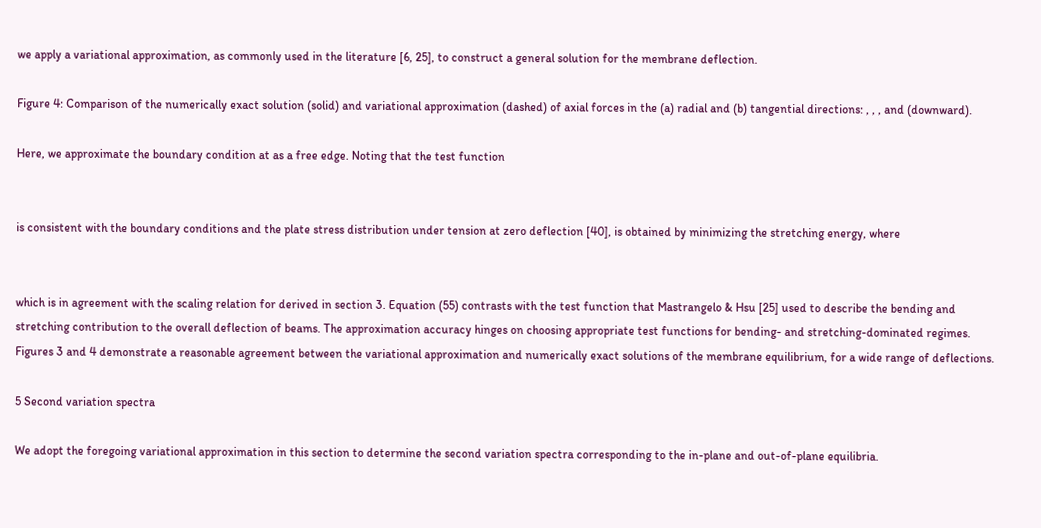we apply a variational approximation, as commonly used in the literature [6, 25], to construct a general solution for the membrane deflection.

Figure 4: Comparison of the numerically exact solution (solid) and variational approximation (dashed) of axial forces in the (a) radial and (b) tangential directions: , , , and (downward).

Here, we approximate the boundary condition at as a free edge. Noting that the test function


is consistent with the boundary conditions and the plate stress distribution under tension at zero deflection [40], is obtained by minimizing the stretching energy, where


which is in agreement with the scaling relation for derived in section 3. Equation (55) contrasts with the test function that Mastrangelo & Hsu [25] used to describe the bending and stretching contribution to the overall deflection of beams. The approximation accuracy hinges on choosing appropriate test functions for bending- and stretching-dominated regimes. Figures 3 and 4 demonstrate a reasonable agreement between the variational approximation and numerically exact solutions of the membrane equilibrium, for a wide range of deflections.

5 Second variation spectra

We adopt the foregoing variational approximation in this section to determine the second variation spectra corresponding to the in-plane and out-of-plane equilibria.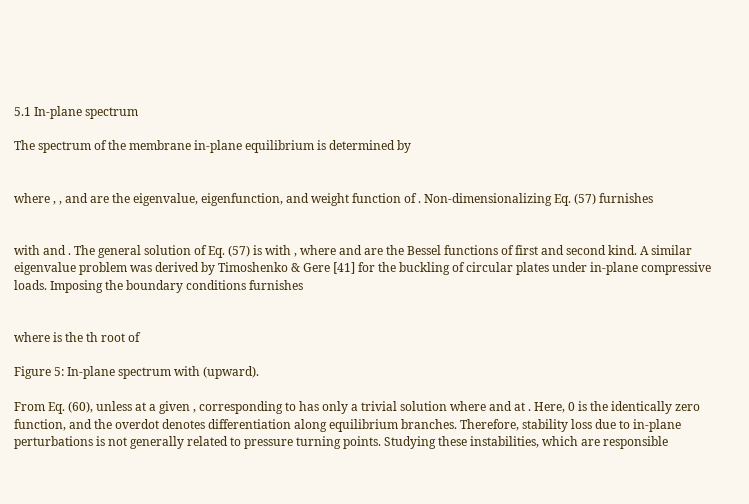5.1 In-plane spectrum

The spectrum of the membrane in-plane equilibrium is determined by


where , , and are the eigenvalue, eigenfunction, and weight function of . Non-dimensionalizing Eq. (57) furnishes


with and . The general solution of Eq. (57) is with , where and are the Bessel functions of first and second kind. A similar eigenvalue problem was derived by Timoshenko & Gere [41] for the buckling of circular plates under in-plane compressive loads. Imposing the boundary conditions furnishes


where is the th root of

Figure 5: In-plane spectrum with (upward).

From Eq. (60), unless at a given , corresponding to has only a trivial solution where and at . Here, 0 is the identically zero function, and the overdot denotes differentiation along equilibrium branches. Therefore, stability loss due to in-plane perturbations is not generally related to pressure turning points. Studying these instabilities, which are responsible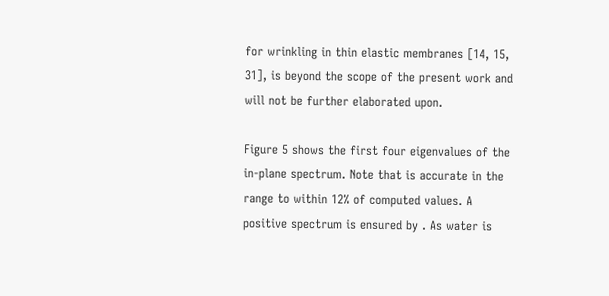for wrinkling in thin elastic membranes [14, 15, 31], is beyond the scope of the present work and will not be further elaborated upon.

Figure 5 shows the first four eigenvalues of the in-plane spectrum. Note that is accurate in the range to within 12% of computed values. A positive spectrum is ensured by . As water is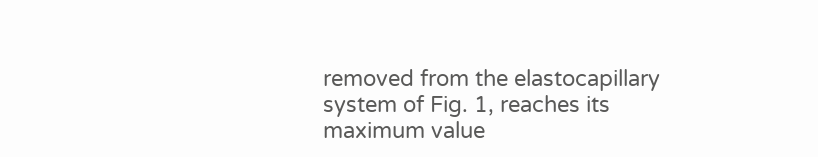removed from the elastocapillary system of Fig. 1, reaches its maximum value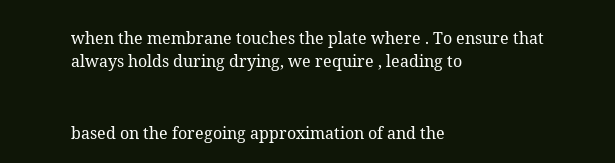when the membrane touches the plate where . To ensure that always holds during drying, we require , leading to


based on the foregoing approximation of and the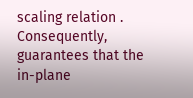scaling relation . Consequently, guarantees that the in-plane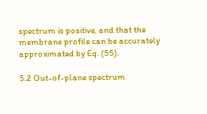spectrum is positive, and that the membrane profile can be accurately approximated by Eq. (55).

5.2 Out-of-plane spectrum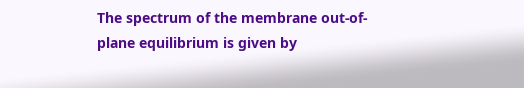The spectrum of the membrane out-of-plane equilibrium is given by